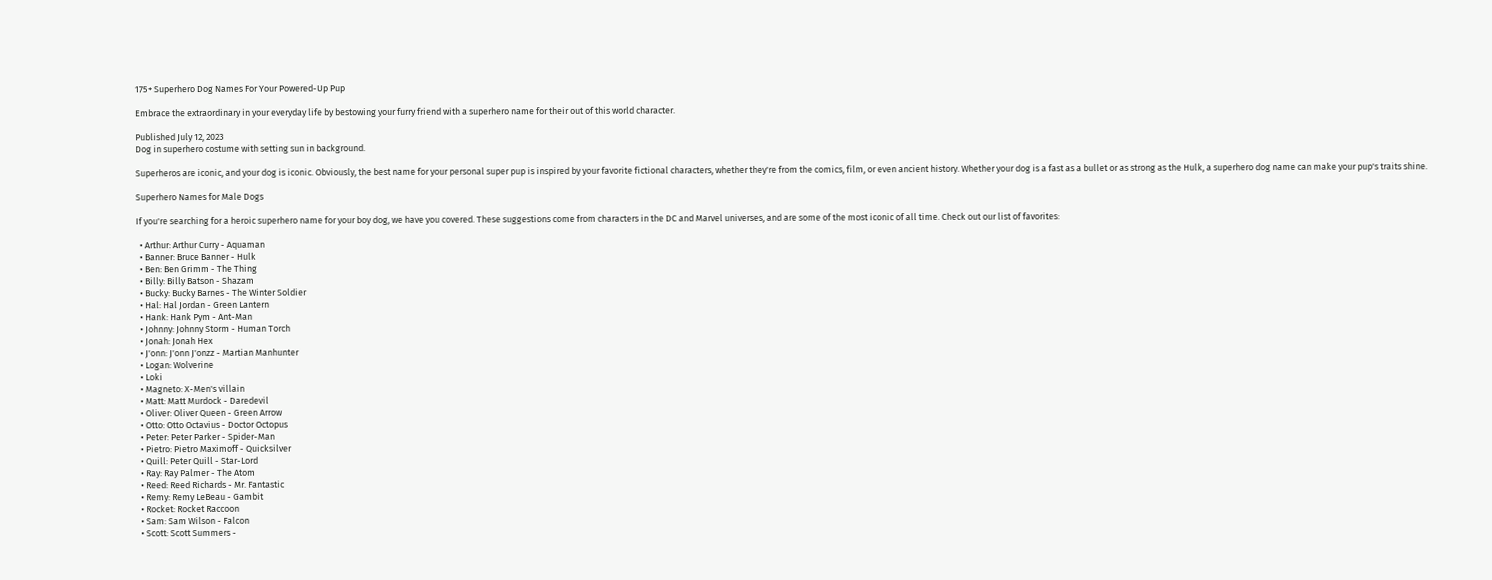175+ Superhero Dog Names For Your Powered-Up Pup

Embrace the extraordinary in your everyday life by bestowing your furry friend with a superhero name for their out of this world character.

Published July 12, 2023
Dog in superhero costume with setting sun in background.

Superheros are iconic, and your dog is iconic. Obviously, the best name for your personal super pup is inspired by your favorite fictional characters, whether they're from the comics, film, or even ancient history. Whether your dog is a fast as a bullet or as strong as the Hulk, a superhero dog name can make your pup's traits shine.

Superhero Names for Male Dogs

If you're searching for a heroic superhero name for your boy dog, we have you covered. These suggestions come from characters in the DC and Marvel universes, and are some of the most iconic of all time. Check out our list of favorites:

  • Arthur: Arthur Curry - Aquaman
  • Banner: Bruce Banner - Hulk
  • Ben: Ben Grimm - The Thing
  • Billy: Billy Batson - Shazam
  • Bucky: Bucky Barnes - The Winter Soldier
  • Hal: Hal Jordan - Green Lantern
  • Hank: Hank Pym - Ant-Man
  • Johnny: Johnny Storm - Human Torch
  • Jonah: Jonah Hex
  • J'onn: J'onn J'onzz - Martian Manhunter
  • Logan: Wolverine
  • Loki
  • Magneto: X-Men's villain
  • Matt: Matt Murdock - Daredevil
  • Oliver: Oliver Queen - Green Arrow
  • Otto: Otto Octavius - Doctor Octopus
  • Peter: Peter Parker - Spider-Man
  • Pietro: Pietro Maximoff - Quicksilver
  • Quill: Peter Quill - Star-Lord
  • Ray: Ray Palmer - The Atom
  • Reed: Reed Richards - Mr. Fantastic
  • Remy: Remy LeBeau - Gambit
  • Rocket: Rocket Raccoon
  • Sam: Sam Wilson - Falcon
  • Scott: Scott Summers -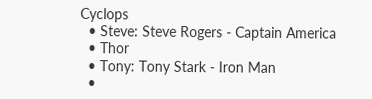Cyclops
  • Steve: Steve Rogers - Captain America
  • Thor
  • Tony: Tony Stark - Iron Man
  •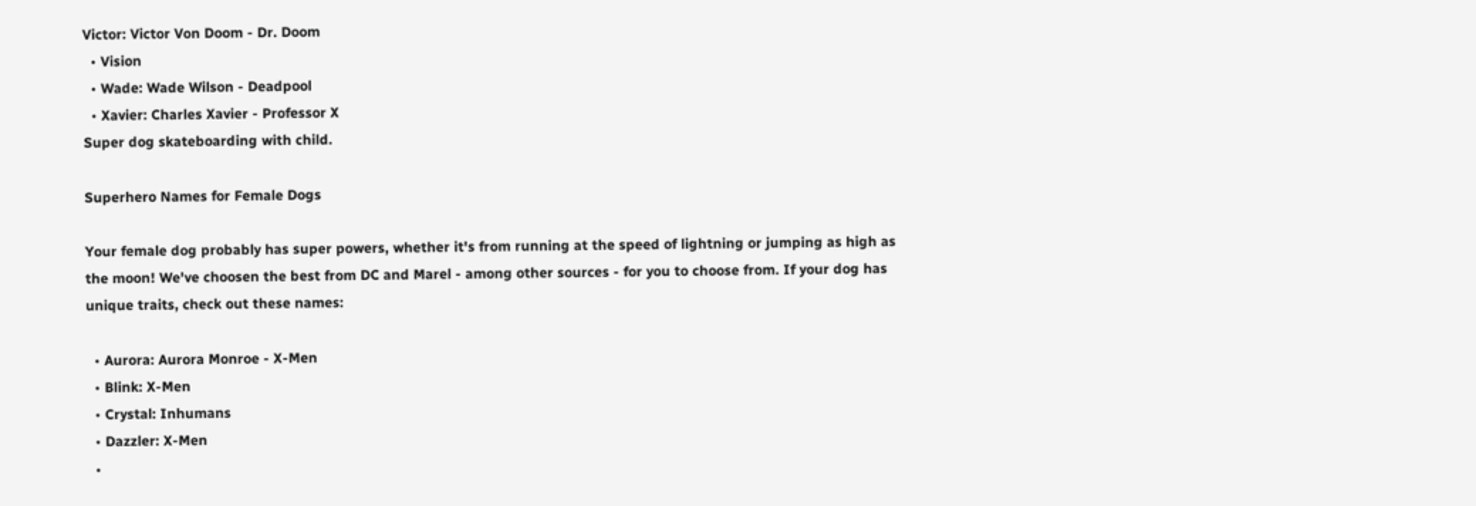Victor: Victor Von Doom - Dr. Doom
  • Vision
  • Wade: Wade Wilson - Deadpool
  • Xavier: Charles Xavier - Professor X
Super dog skateboarding with child.

Superhero Names for Female Dogs

Your female dog probably has super powers, whether it's from running at the speed of lightning or jumping as high as the moon! We've choosen the best from DC and Marel - among other sources - for you to choose from. If your dog has unique traits, check out these names:

  • Aurora: Aurora Monroe - X-Men
  • Blink: X-Men
  • Crystal: Inhumans
  • Dazzler: X-Men
  •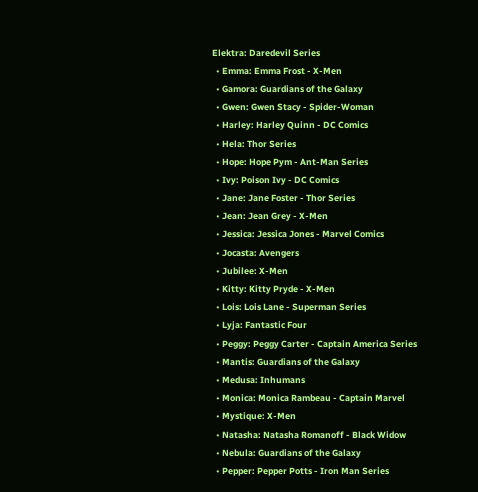Elektra: Daredevil Series
  • Emma: Emma Frost - X-Men
  • Gamora: Guardians of the Galaxy
  • Gwen: Gwen Stacy - Spider-Woman
  • Harley: Harley Quinn - DC Comics
  • Hela: Thor Series
  • Hope: Hope Pym - Ant-Man Series
  • Ivy: Poison Ivy - DC Comics
  • Jane: Jane Foster - Thor Series
  • Jean: Jean Grey - X-Men
  • Jessica: Jessica Jones - Marvel Comics
  • Jocasta: Avengers
  • Jubilee: X-Men
  • Kitty: Kitty Pryde - X-Men
  • Lois: Lois Lane - Superman Series
  • Lyja: Fantastic Four
  • Peggy: Peggy Carter - Captain America Series
  • Mantis: Guardians of the Galaxy
  • Medusa: Inhumans
  • Monica: Monica Rambeau - Captain Marvel
  • Mystique: X-Men
  • Natasha: Natasha Romanoff - Black Widow
  • Nebula: Guardians of the Galaxy
  • Pepper: Pepper Potts - Iron Man Series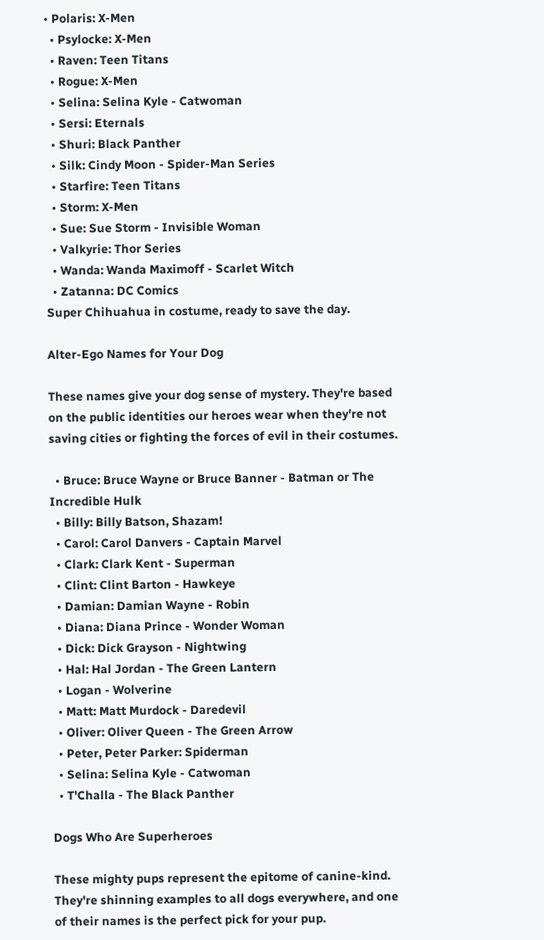• Polaris: X-Men
  • Psylocke: X-Men
  • Raven: Teen Titans
  • Rogue: X-Men
  • Selina: Selina Kyle - Catwoman
  • Sersi: Eternals
  • Shuri: Black Panther
  • Silk: Cindy Moon - Spider-Man Series
  • Starfire: Teen Titans
  • Storm: X-Men
  • Sue: Sue Storm - Invisible Woman
  • Valkyrie: Thor Series
  • Wanda: Wanda Maximoff - Scarlet Witch
  • Zatanna: DC Comics
Super Chihuahua in costume, ready to save the day.

Alter-Ego Names for Your Dog

These names give your dog sense of mystery. They're based on the public identities our heroes wear when they're not saving cities or fighting the forces of evil in their costumes.

  • Bruce: Bruce Wayne or Bruce Banner - Batman or The Incredible Hulk
  • Billy: Billy Batson, Shazam!
  • Carol: Carol Danvers - Captain Marvel
  • Clark: Clark Kent - Superman
  • Clint: Clint Barton - Hawkeye
  • Damian: Damian Wayne - Robin
  • Diana: Diana Prince - Wonder Woman
  • Dick: Dick Grayson - Nightwing
  • Hal: Hal Jordan - The Green Lantern
  • Logan - Wolverine
  • Matt: Matt Murdock - Daredevil
  • Oliver: Oliver Queen - The Green Arrow
  • Peter, Peter Parker: Spiderman
  • Selina: Selina Kyle - Catwoman
  • T'Challa - The Black Panther

Dogs Who Are Superheroes

These mighty pups represent the epitome of canine-kind. They're shinning examples to all dogs everywhere, and one of their names is the perfect pick for your pup.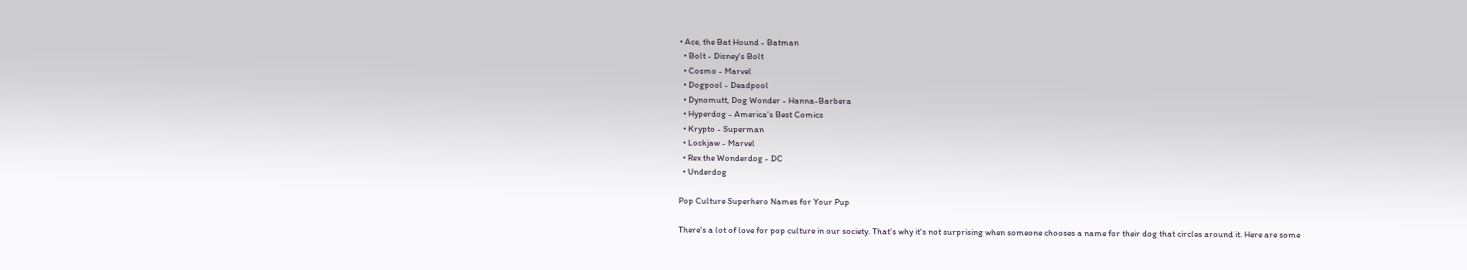• Ace, the Bat Hound - Batman
  • Bolt - Disney's Bolt
  • Cosmo - Marvel
  • Dogpool - Deadpool
  • Dynomutt, Dog Wonder - Hanna-Barbera
  • Hyperdog - America's Best Comics
  • Krypto - Superman
  • Lockjaw - Marvel
  • Rex the Wonderdog - DC
  • Underdog

Pop Culture Superhero Names for Your Pup

There's a lot of love for pop culture in our society. That's why it's not surprising when someone chooses a name for their dog that circles around it. Here are some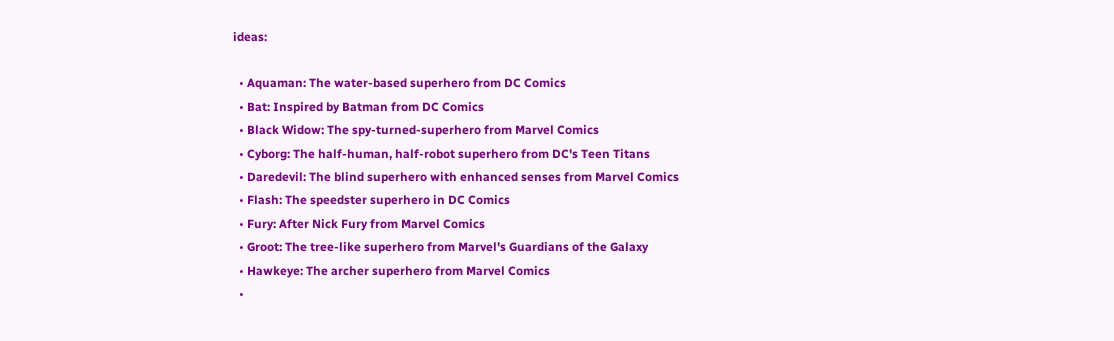ideas:

  • Aquaman: The water-based superhero from DC Comics
  • Bat: Inspired by Batman from DC Comics
  • Black Widow: The spy-turned-superhero from Marvel Comics
  • Cyborg: The half-human, half-robot superhero from DC's Teen Titans
  • Daredevil: The blind superhero with enhanced senses from Marvel Comics
  • Flash: The speedster superhero in DC Comics
  • Fury: After Nick Fury from Marvel Comics
  • Groot: The tree-like superhero from Marvel's Guardians of the Galaxy
  • Hawkeye: The archer superhero from Marvel Comics
  •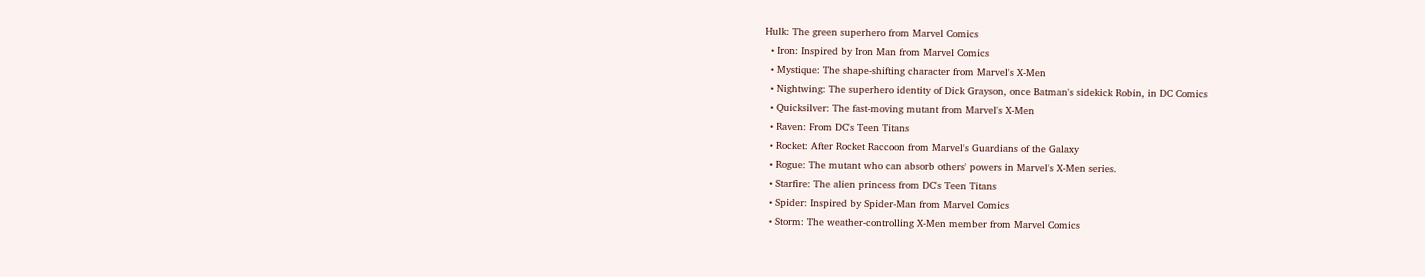Hulk: The green superhero from Marvel Comics
  • Iron: Inspired by Iron Man from Marvel Comics
  • Mystique: The shape-shifting character from Marvel's X-Men
  • Nightwing: The superhero identity of Dick Grayson, once Batman's sidekick Robin, in DC Comics
  • Quicksilver: The fast-moving mutant from Marvel's X-Men
  • Raven: From DC's Teen Titans
  • Rocket: After Rocket Raccoon from Marvel's Guardians of the Galaxy
  • Rogue: The mutant who can absorb others' powers in Marvel's X-Men series.
  • Starfire: The alien princess from DC's Teen Titans
  • Spider: Inspired by Spider-Man from Marvel Comics
  • Storm: The weather-controlling X-Men member from Marvel Comics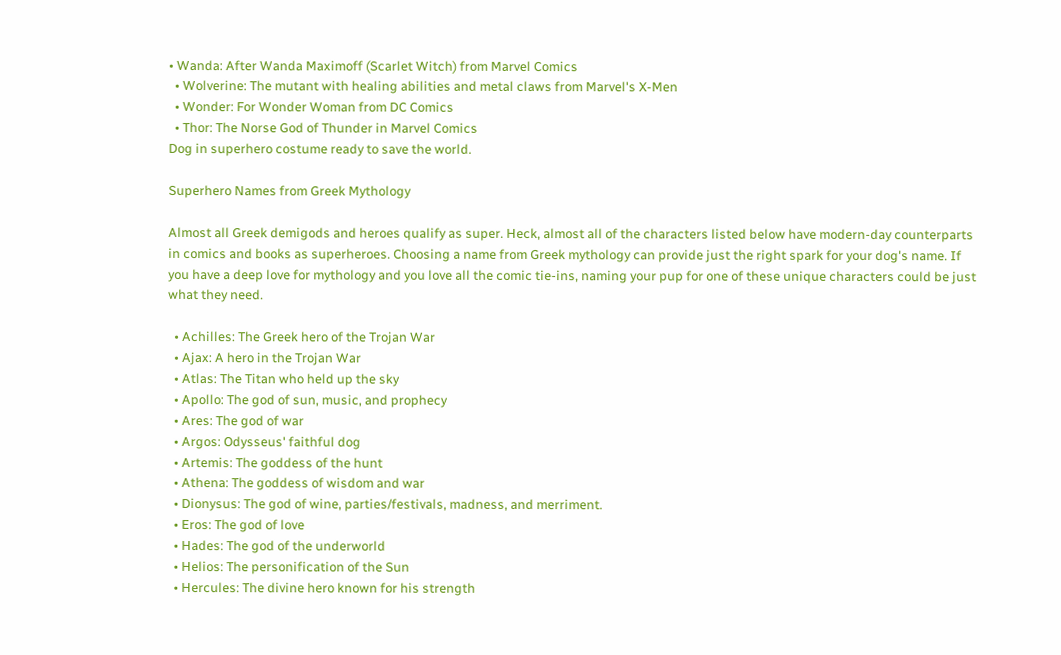• Wanda: After Wanda Maximoff (Scarlet Witch) from Marvel Comics
  • Wolverine: The mutant with healing abilities and metal claws from Marvel's X-Men
  • Wonder: For Wonder Woman from DC Comics
  • Thor: The Norse God of Thunder in Marvel Comics
Dog in superhero costume ready to save the world.

Superhero Names from Greek Mythology

Almost all Greek demigods and heroes qualify as super. Heck, almost all of the characters listed below have modern-day counterparts in comics and books as superheroes. Choosing a name from Greek mythology can provide just the right spark for your dog's name. If you have a deep love for mythology and you love all the comic tie-ins, naming your pup for one of these unique characters could be just what they need.

  • Achilles: The Greek hero of the Trojan War
  • Ajax: A hero in the Trojan War
  • Atlas: The Titan who held up the sky
  • Apollo: The god of sun, music, and prophecy
  • Ares: The god of war
  • Argos: Odysseus' faithful dog
  • Artemis: The goddess of the hunt
  • Athena: The goddess of wisdom and war
  • Dionysus: The god of wine, parties/festivals, madness, and merriment.
  • Eros: The god of love
  • Hades: The god of the underworld
  • Helios: The personification of the Sun
  • Hercules: The divine hero known for his strength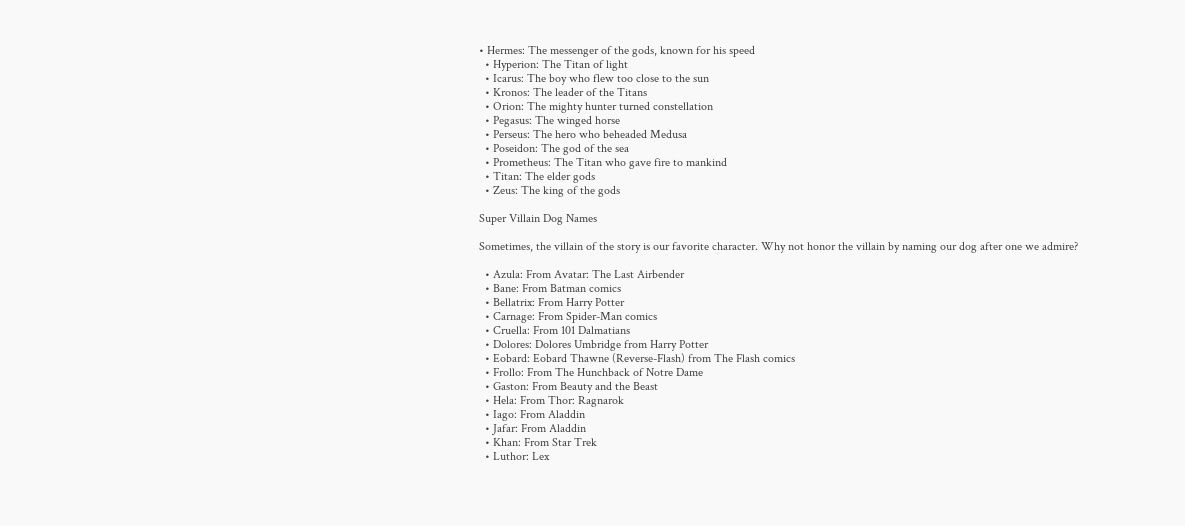• Hermes: The messenger of the gods, known for his speed
  • Hyperion: The Titan of light
  • Icarus: The boy who flew too close to the sun
  • Kronos: The leader of the Titans
  • Orion: The mighty hunter turned constellation
  • Pegasus: The winged horse
  • Perseus: The hero who beheaded Medusa
  • Poseidon: The god of the sea
  • Prometheus: The Titan who gave fire to mankind
  • Titan: The elder gods
  • Zeus: The king of the gods

Super Villain Dog Names

Sometimes, the villain of the story is our favorite character. Why not honor the villain by naming our dog after one we admire?

  • Azula: From Avatar: The Last Airbender
  • Bane: From Batman comics
  • Bellatrix: From Harry Potter
  • Carnage: From Spider-Man comics
  • Cruella: From 101 Dalmatians
  • Dolores: Dolores Umbridge from Harry Potter
  • Eobard: Eobard Thawne (Reverse-Flash) from The Flash comics
  • Frollo: From The Hunchback of Notre Dame
  • Gaston: From Beauty and the Beast
  • Hela: From Thor: Ragnarok
  • Iago: From Aladdin
  • Jafar: From Aladdin
  • Khan: From Star Trek
  • Luthor: Lex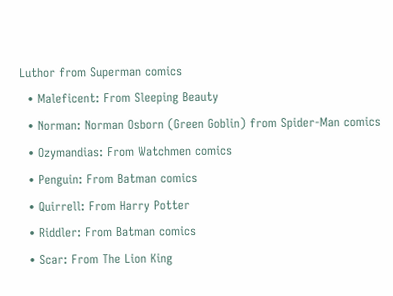Luthor from Superman comics
  • Maleficent: From Sleeping Beauty
  • Norman: Norman Osborn (Green Goblin) from Spider-Man comics
  • Ozymandias: From Watchmen comics
  • Penguin: From Batman comics
  • Quirrell: From Harry Potter
  • Riddler: From Batman comics
  • Scar: From The Lion King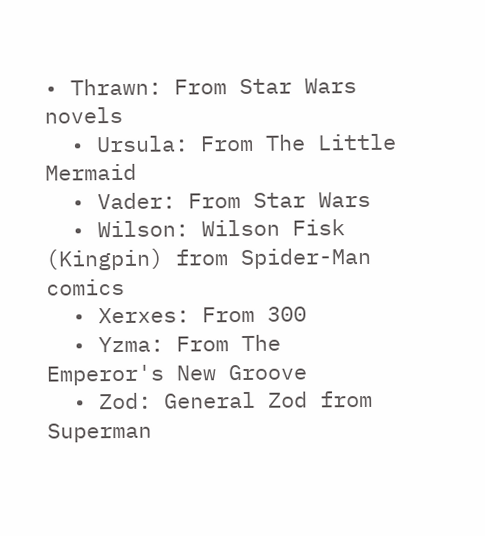• Thrawn: From Star Wars novels
  • Ursula: From The Little Mermaid
  • Vader: From Star Wars
  • Wilson: Wilson Fisk (Kingpin) from Spider-Man comics
  • Xerxes: From 300
  • Yzma: From The Emperor's New Groove
  • Zod: General Zod from Superman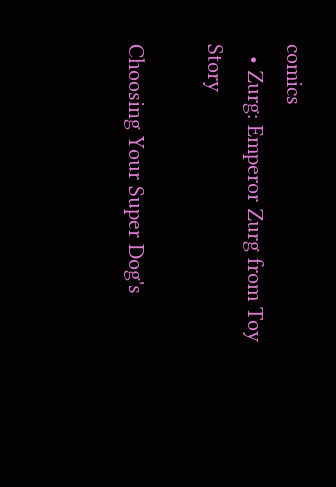comics
  • Zurg: Emperor Zurg from Toy Story

Choosing Your Super Dog's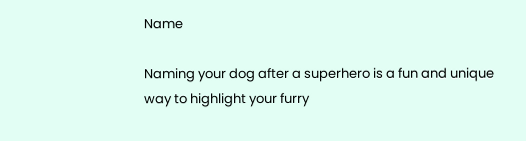Name

Naming your dog after a superhero is a fun and unique way to highlight your furry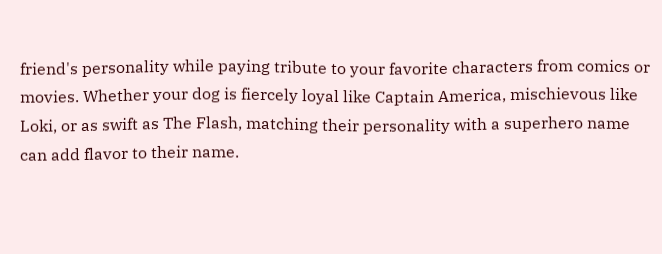friend's personality while paying tribute to your favorite characters from comics or movies. Whether your dog is fiercely loyal like Captain America, mischievous like Loki, or as swift as The Flash, matching their personality with a superhero name can add flavor to their name.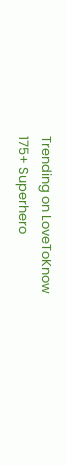Trending on LoveToKnow
175+ Superhero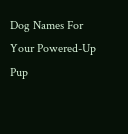Dog Names For Your Powered-Up Pup